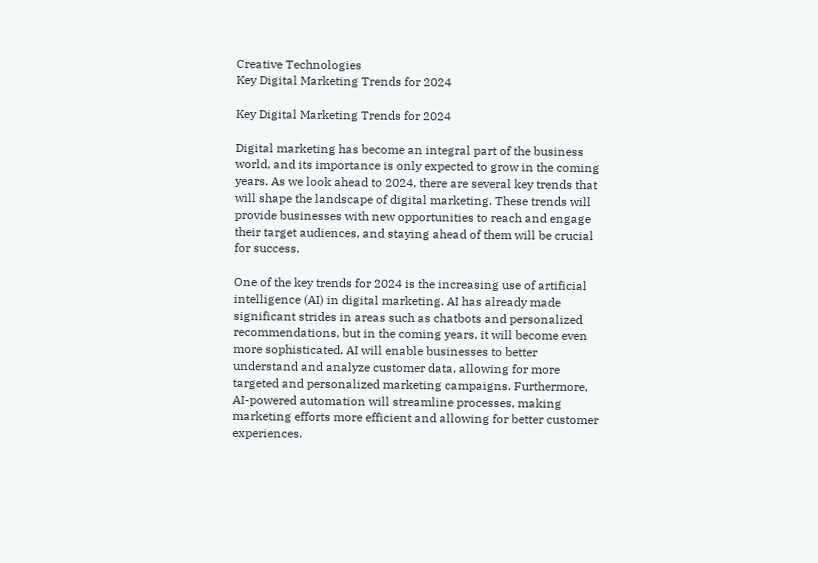Creative Technologies
Key Digital Marketing Trends for 2024

Key Digital Marketing Trends for 2024

Digital marketing has become an integral part of the business world, and its importance is only expected to grow in the coming years. As we look ahead to 2024, there are several key trends that will shape the landscape of digital marketing. These trends will provide businesses with new opportunities to reach and engage their target audiences, and staying ahead of them will be crucial for success.

One of the key trends for 2024 is the increasing use of artificial intelligence (AI) in digital marketing. AI has already made significant strides in areas such as chatbots and personalized recommendations, but in the coming years, it will become even more sophisticated. AI will enable businesses to better understand and analyze customer data, allowing for more targeted and personalized marketing campaigns. Furthermore, AI-powered automation will streamline processes, making marketing efforts more efficient and allowing for better customer experiences.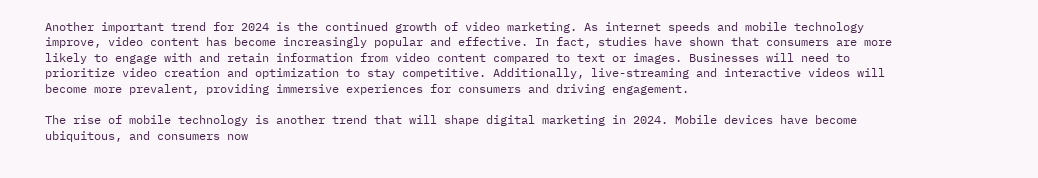Another important trend for 2024 is the continued growth of video marketing. As internet speeds and mobile technology improve, video content has become increasingly popular and effective. In fact, studies have shown that consumers are more likely to engage with and retain information from video content compared to text or images. Businesses will need to prioritize video creation and optimization to stay competitive. Additionally, live-streaming and interactive videos will become more prevalent, providing immersive experiences for consumers and driving engagement.

The rise of mobile technology is another trend that will shape digital marketing in 2024. Mobile devices have become ubiquitous, and consumers now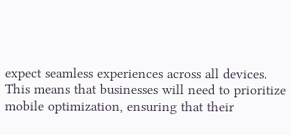expect seamless experiences across all devices. This means that businesses will need to prioritize mobile optimization, ensuring that their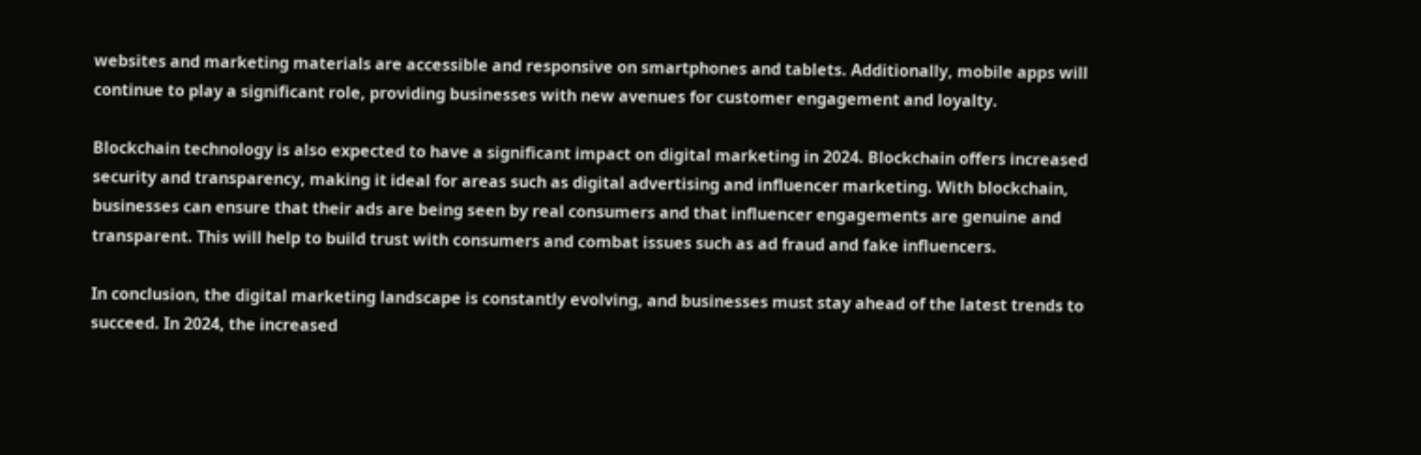websites and marketing materials are accessible and responsive on smartphones and tablets. Additionally, mobile apps will continue to play a significant role, providing businesses with new avenues for customer engagement and loyalty.

Blockchain technology is also expected to have a significant impact on digital marketing in 2024. Blockchain offers increased security and transparency, making it ideal for areas such as digital advertising and influencer marketing. With blockchain, businesses can ensure that their ads are being seen by real consumers and that influencer engagements are genuine and transparent. This will help to build trust with consumers and combat issues such as ad fraud and fake influencers.

In conclusion, the digital marketing landscape is constantly evolving, and businesses must stay ahead of the latest trends to succeed. In 2024, the increased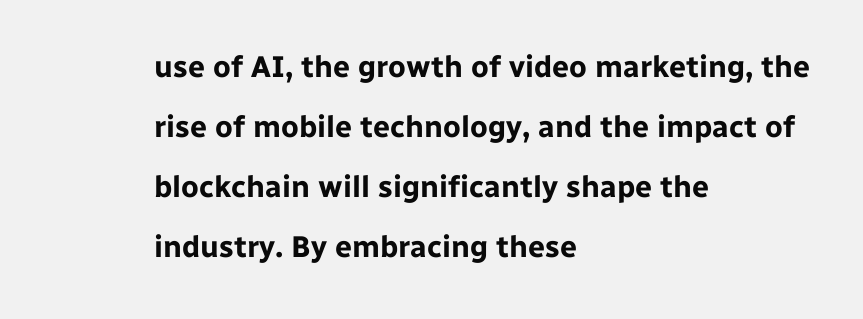use of AI, the growth of video marketing, the rise of mobile technology, and the impact of blockchain will significantly shape the industry. By embracing these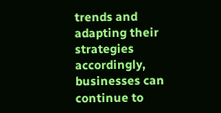trends and adapting their strategies accordingly, businesses can continue to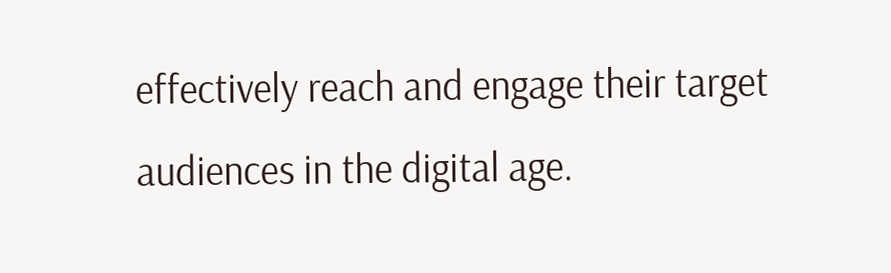effectively reach and engage their target audiences in the digital age.